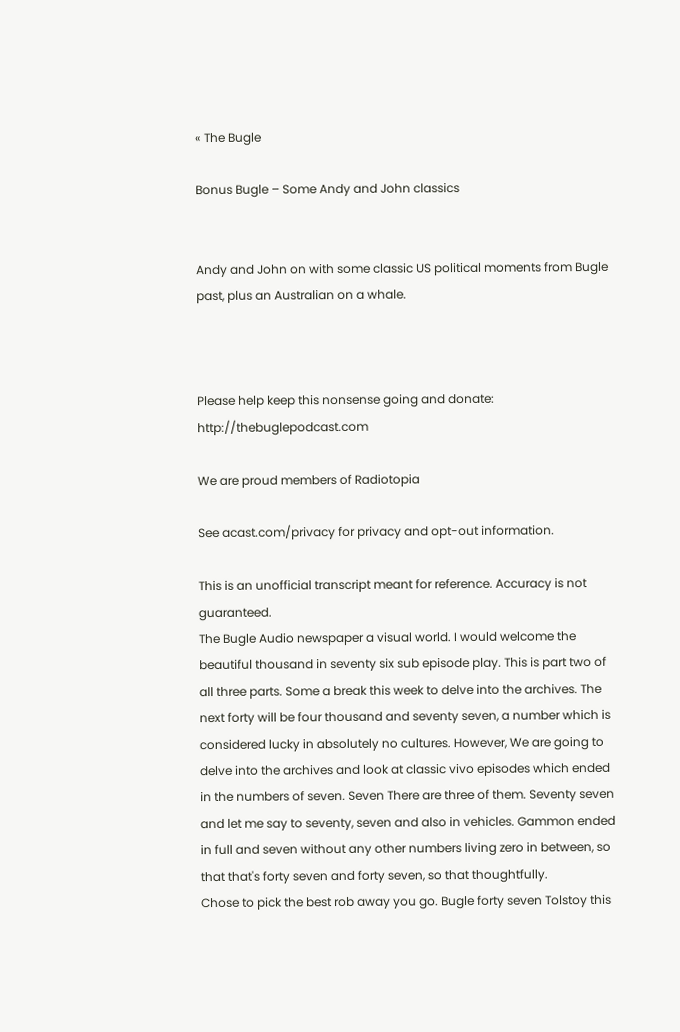« The Bugle

Bonus Bugle – Some Andy and John classics


Andy and John on with some classic US political moments from Bugle past, plus an Australian on a whale.



Please help keep this nonsense going and donate: http://thebuglepodcast.com

We are proud members of Radiotopia

See acast.com/privacy for privacy and opt-out information.

This is an unofficial transcript meant for reference. Accuracy is not guaranteed.
The Bugle Audio newspaper a visual world. I would welcome the beautiful thousand in seventy six sub episode play. This is part two of all three parts. Some a break this week to delve into the archives. The next forty will be four thousand and seventy seven, a number which is considered lucky in absolutely no cultures. However, We are going to delve into the archives and look at classic vivo episodes which ended in the numbers of seven. Seven There are three of them. Seventy seven and let me say to seventy, seven and also in vehicles. Gammon ended in full and seven without any other numbers living zero in between, so that that's forty seven and forty seven, so that thoughtfully.
Chose to pick the best rob away you go. Bugle forty seven Tolstoy this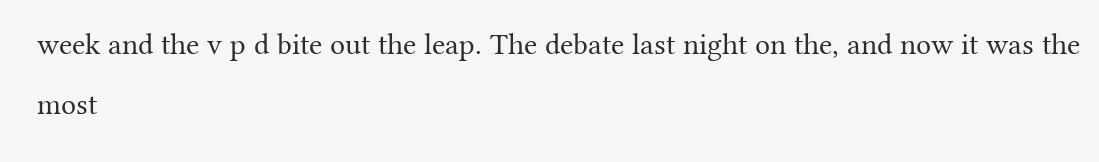week and the v p d bite out the leap. The debate last night on the, and now it was the most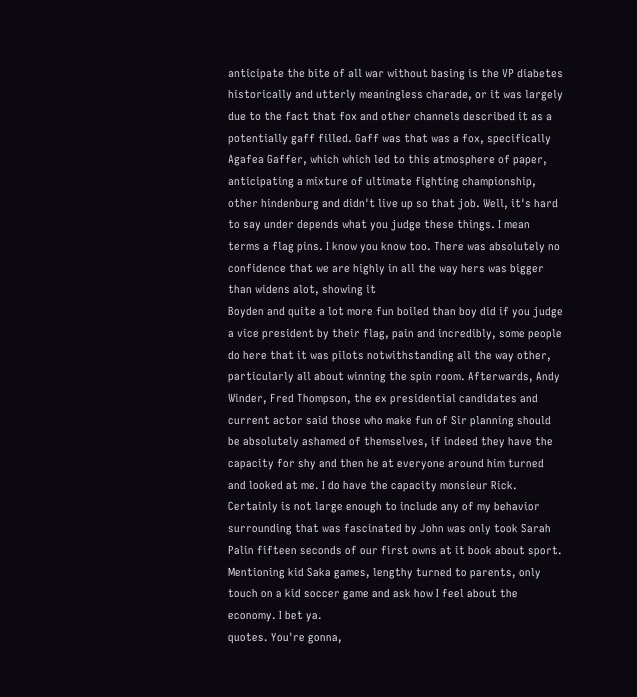anticipate the bite of all war without basing is the VP diabetes historically and utterly meaningless charade, or it was largely due to the fact that fox and other channels described it as a potentially gaff filled. Gaff was that was a fox, specifically Agafea Gaffer, which which led to this atmosphere of paper, anticipating a mixture of ultimate fighting championship, other hindenburg and didn't live up so that job. Well, it's hard to say under depends what you judge these things. I mean terms a flag pins. I know you know too. There was absolutely no confidence that we are highly in all the way hers was bigger than widens alot, showing it
Boyden and quite a lot more fun boiled than boy did if you judge a vice president by their flag, pain and incredibly, some people do here that it was pilots notwithstanding all the way other, particularly all about winning the spin room. Afterwards, Andy Winder, Fred Thompson, the ex presidential candidates and current actor said those who make fun of Sir planning should be absolutely ashamed of themselves, if indeed they have the capacity for shy and then he at everyone around him turned and looked at me. I do have the capacity monsieur Rick. Certainly is not large enough to include any of my behavior surrounding that was fascinated by John was only took Sarah Palin fifteen seconds of our first owns at it book about sport. Mentioning kid Saka games, lengthy turned to parents, only touch on a kid soccer game and ask how I feel about the economy. I bet ya.
quotes. You're gonna,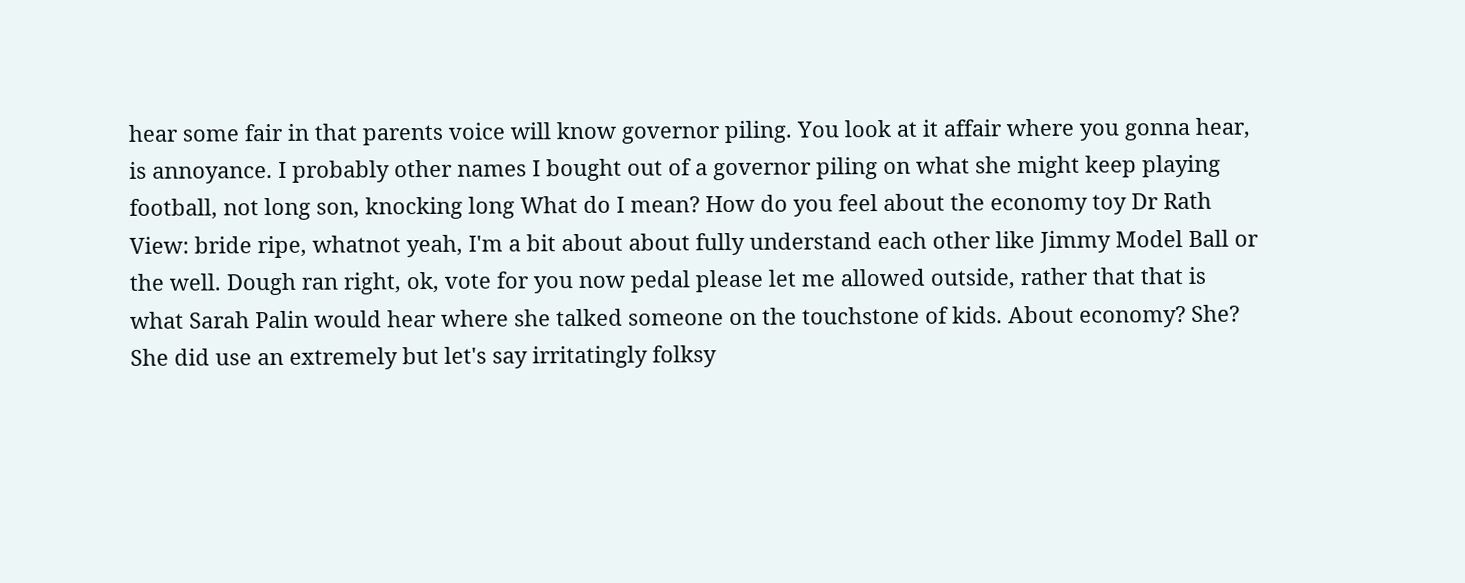hear some fair in that parents voice will know governor piling. You look at it affair where you gonna hear, is annoyance. I probably other names I bought out of a governor piling on what she might keep playing football, not long son, knocking long What do I mean? How do you feel about the economy toy Dr Rath View: bride ripe, whatnot yeah, I'm a bit about about fully understand each other like Jimmy Model Ball or the well. Dough ran right, ok, vote for you now pedal please let me allowed outside, rather that that is what Sarah Palin would hear where she talked someone on the touchstone of kids. About economy? She? She did use an extremely but let's say irritatingly folksy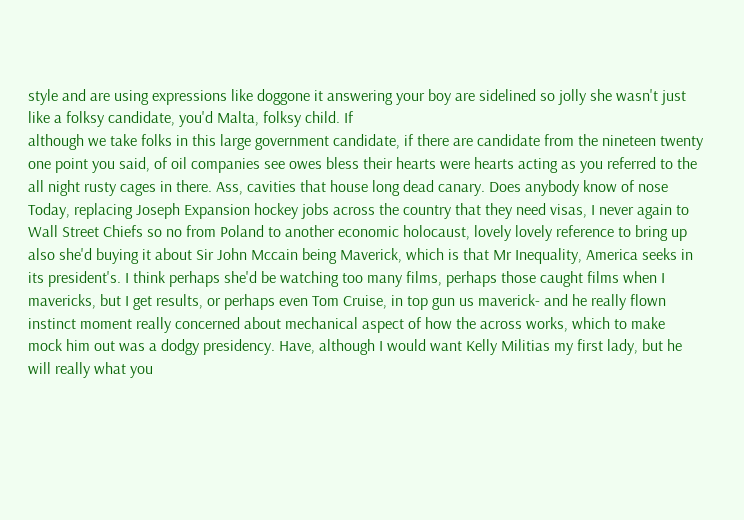style and are using expressions like doggone it answering your boy are sidelined so jolly she wasn't just like a folksy candidate, you'd Malta, folksy child. If
although we take folks in this large government candidate, if there are candidate from the nineteen twenty one point you said, of oil companies see owes bless their hearts were hearts acting as you referred to the all night rusty cages in there. Ass, cavities that house long dead canary. Does anybody know of nose Today, replacing Joseph Expansion hockey jobs across the country that they need visas, I never again to Wall Street Chiefs so no from Poland to another economic holocaust, lovely lovely reference to bring up also she'd buying it about Sir John Mccain being Maverick, which is that Mr Inequality, America seeks in its president's. I think perhaps she'd be watching too many films, perhaps those caught films when I mavericks, but I get results, or perhaps even Tom Cruise, in top gun us maverick- and he really flown instinct moment really concerned about mechanical aspect of how the across works, which to make
mock him out was a dodgy presidency. Have, although I would want Kelly Militias my first lady, but he will really what you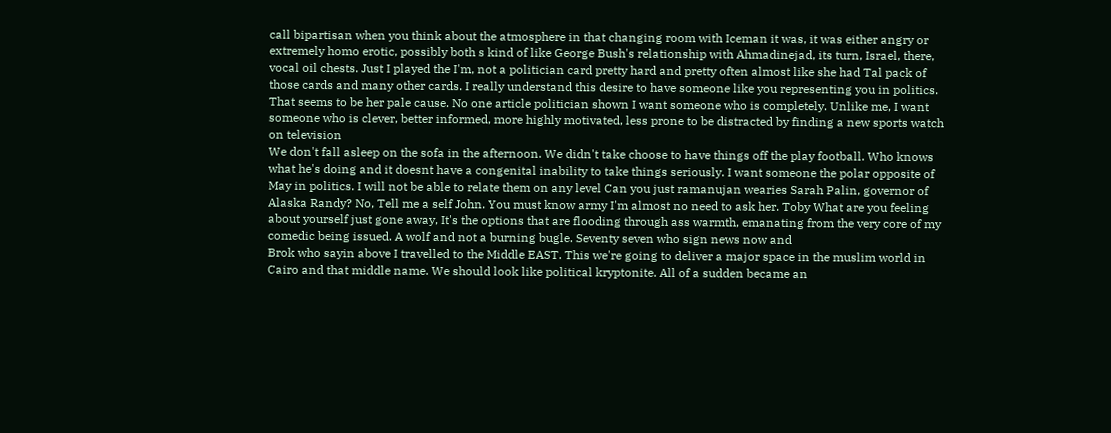call bipartisan when you think about the atmosphere in that changing room with Iceman it was, it was either angry or extremely homo erotic, possibly both s kind of like George Bush's relationship with Ahmadinejad, its turn, Israel, there, vocal oil chests. Just I played the I'm, not a politician card pretty hard and pretty often almost like she had Tal pack of those cards and many other cards. I really understand this desire to have someone like you representing you in politics. That seems to be her pale cause. No one article politician shown I want someone who is completely. Unlike me, I want someone who is clever, better informed, more highly motivated, less prone to be distracted by finding a new sports watch on television
We don't fall asleep on the sofa in the afternoon. We didn't take choose to have things off the play football. Who knows what he's doing and it doesnt have a congenital inability to take things seriously. I want someone the polar opposite of May in politics. I will not be able to relate them on any level Can you just ramanujan wearies Sarah Palin, governor of Alaska Randy? No, Tell me a self John. You must know army I'm almost no need to ask her. Toby What are you feeling about yourself just gone away, It's the options that are flooding through ass warmth, emanating from the very core of my comedic being issued. A wolf and not a burning bugle. Seventy seven who sign news now and
Brok who sayin above I travelled to the Middle EAST. This we're going to deliver a major space in the muslim world in Cairo and that middle name. We should look like political kryptonite. All of a sudden became an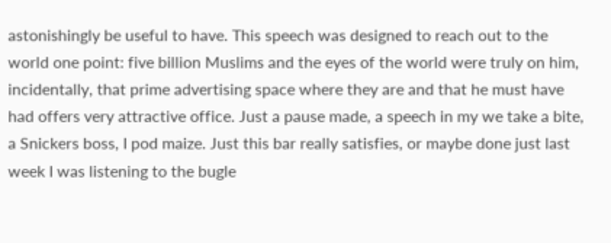astonishingly be useful to have. This speech was designed to reach out to the world one point: five billion Muslims and the eyes of the world were truly on him, incidentally, that prime advertising space where they are and that he must have had offers very attractive office. Just a pause made, a speech in my we take a bite, a Snickers boss, I pod maize. Just this bar really satisfies, or maybe done just last week I was listening to the bugle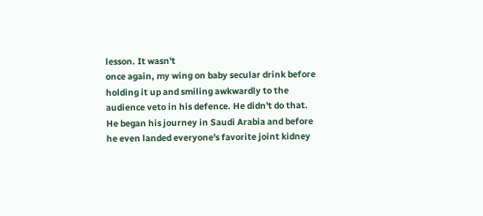lesson. It wasn't
once again, my wing on baby secular drink before holding it up and smiling awkwardly to the audience veto in his defence. He didn't do that. He began his journey in Saudi Arabia and before he even landed everyone's favorite joint kidney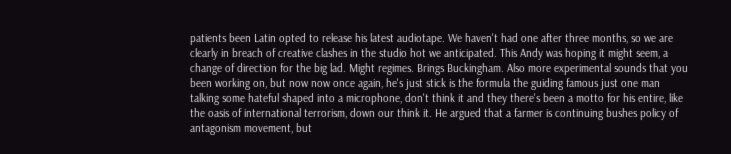patients been Latin opted to release his latest audiotape. We haven't had one after three months, so we are clearly in breach of creative clashes in the studio hot we anticipated. This Andy was hoping it might seem, a change of direction for the big lad. Might regimes. Brings Buckingham. Also more experimental sounds that you been working on, but now now once again, he's just stick is the formula the guiding famous just one man talking some hateful shaped into a microphone, don't think it and they there's been a motto for his entire, like the oasis of international terrorism, down our think it. He argued that a farmer is continuing bushes policy of antagonism movement, but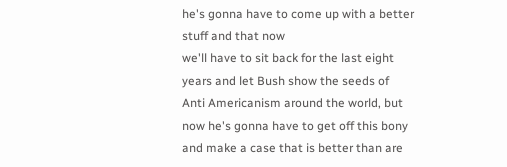he's gonna have to come up with a better stuff and that now
we'll have to sit back for the last eight years and let Bush show the seeds of Anti Americanism around the world, but now he's gonna have to get off this bony and make a case that is better than are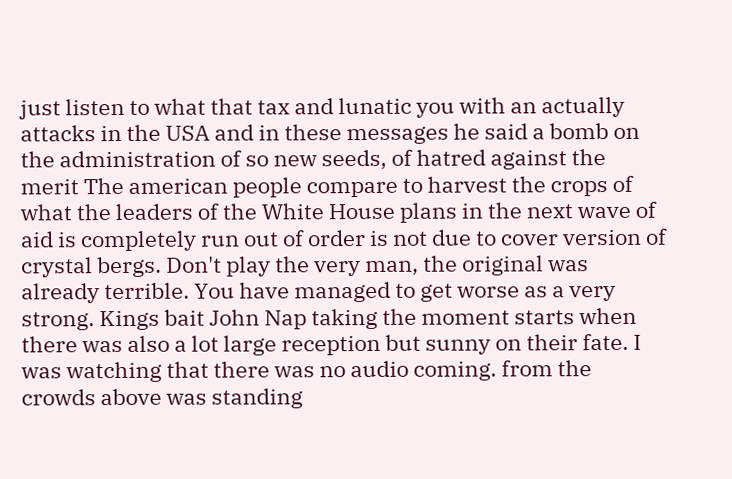just listen to what that tax and lunatic you with an actually attacks in the USA and in these messages he said a bomb on the administration of so new seeds, of hatred against the merit The american people compare to harvest the crops of what the leaders of the White House plans in the next wave of aid is completely run out of order is not due to cover version of crystal bergs. Don't play the very man, the original was already terrible. You have managed to get worse as a very strong. Kings bait John Nap taking the moment starts when there was also a lot large reception but sunny on their fate. I was watching that there was no audio coming. from the crowds above was standing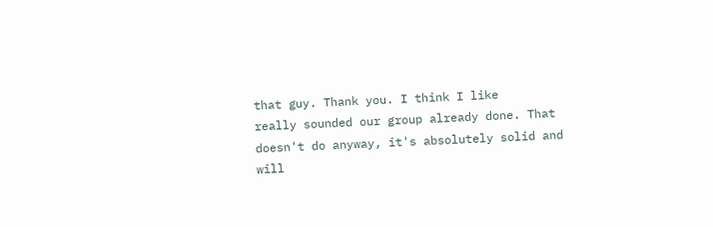that guy. Thank you. I think I like
really sounded our group already done. That doesn't do anyway, it's absolutely solid and will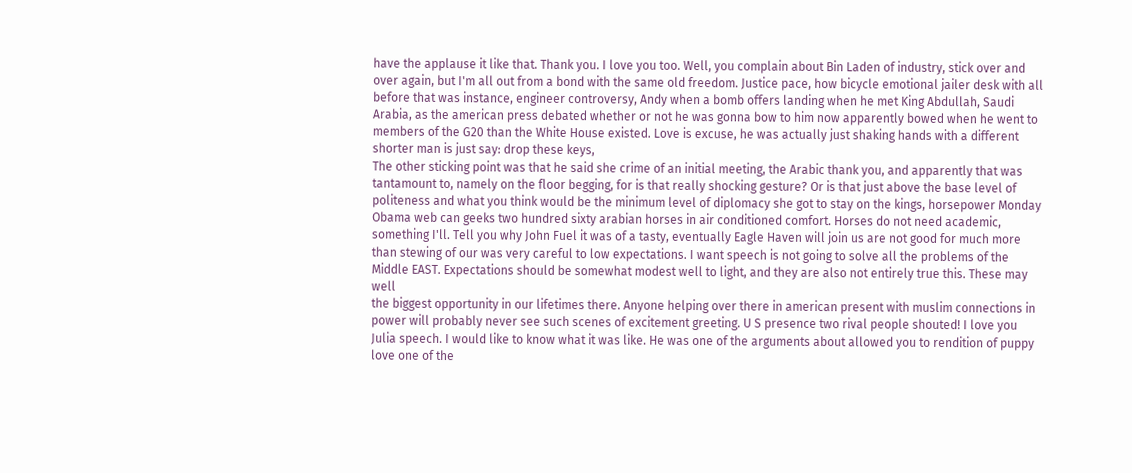have the applause it like that. Thank you. I love you too. Well, you complain about Bin Laden of industry, stick over and over again, but I'm all out from a bond with the same old freedom. Justice pace, how bicycle emotional jailer desk with all before that was instance, engineer controversy, Andy when a bomb offers landing when he met King Abdullah, Saudi Arabia, as the american press debated whether or not he was gonna bow to him now apparently bowed when he went to members of the G20 than the White House existed. Love is excuse, he was actually just shaking hands with a different shorter man is just say: drop these keys,
The other sticking point was that he said she crime of an initial meeting, the Arabic thank you, and apparently that was tantamount to, namely on the floor begging, for is that really shocking gesture? Or is that just above the base level of politeness and what you think would be the minimum level of diplomacy she got to stay on the kings, horsepower Monday Obama web can geeks two hundred sixty arabian horses in air conditioned comfort. Horses do not need academic, something I'll. Tell you why John Fuel it was of a tasty, eventually Eagle Haven will join us are not good for much more than stewing of our was very careful to low expectations. I want speech is not going to solve all the problems of the Middle EAST. Expectations should be somewhat modest well to light, and they are also not entirely true this. These may well
the biggest opportunity in our lifetimes there. Anyone helping over there in american present with muslim connections in power will probably never see such scenes of excitement greeting. U S presence two rival people shouted! I love you Julia speech. I would like to know what it was like. He was one of the arguments about allowed you to rendition of puppy love one of the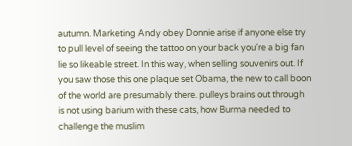autumn. Marketing Andy obey Donnie arise if anyone else try to pull level of seeing the tattoo on your back you're a big fan lie so likeable street. In this way, when selling souvenirs out. If you saw those this one plaque set Obama, the new to call boon of the world are presumably there. pulleys brains out through is not using barium with these cats, how Burma needed to challenge the muslim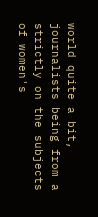world quite a bit, journalists being from a strictly on the subjects of women's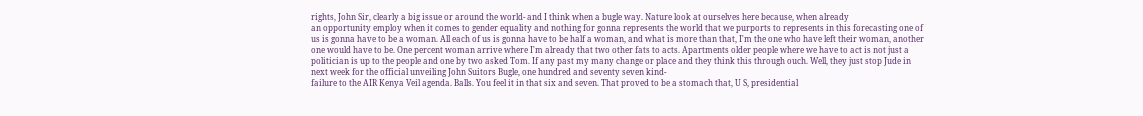rights, John Sir, clearly a big issue or around the world- and I think when a bugle way. Nature look at ourselves here because, when already
an opportunity employ when it comes to gender equality and nothing for gonna represents the world that we purports to represents in this forecasting one of us is gonna have to be a woman. All each of us is gonna have to be half a woman, and what is more than that, I'm the one who have left their woman, another one would have to be. One percent woman arrive where I'm already that two other fats to acts. Apartments older people where we have to act is not just a politician is up to the people and one by two asked Tom. If any past my many change or place and they think this through ouch. Well, they just stop Jude in next week for the official unveiling John Suitors Bugle, one hundred and seventy seven kind-
failure to the AIR Kenya Veil agenda. Balls. You feel it in that six and seven. That proved to be a stomach that, U S, presidential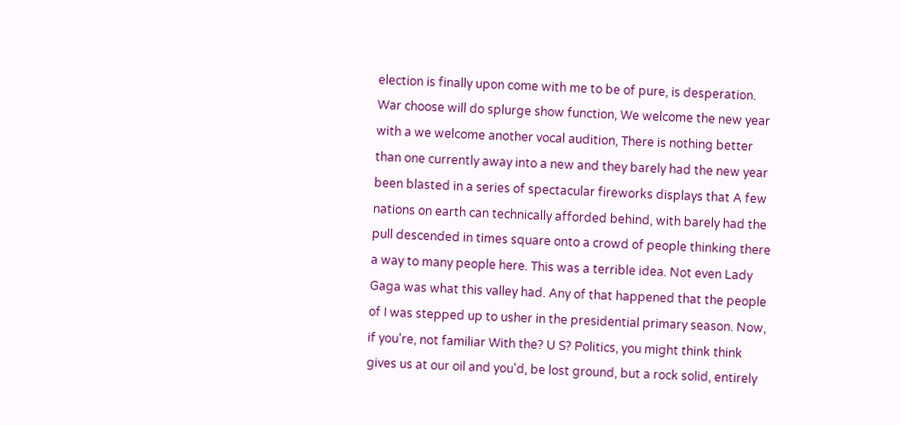election is finally upon come with me to be of pure, is desperation. War choose will do splurge show function, We welcome the new year with a we welcome another vocal audition, There is nothing better than one currently away into a new and they barely had the new year been blasted in a series of spectacular fireworks displays that A few nations on earth can technically afforded behind, with barely had the
pull descended in times square onto a crowd of people thinking there a way to many people here. This was a terrible idea. Not even Lady Gaga was what this valley had. Any of that happened that the people of I was stepped up to usher in the presidential primary season. Now, if you're, not familiar With the? U S? Politics, you might think think gives us at our oil and you'd, be lost ground, but a rock solid, entirely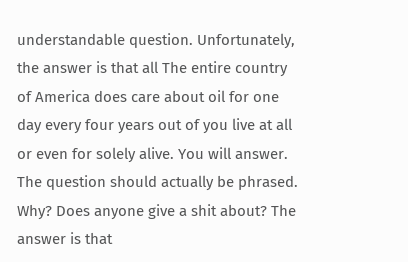understandable question. Unfortunately, the answer is that all The entire country of America does care about oil for one day every four years out of you live at all or even for solely alive. You will answer. The question should actually be phrased. Why? Does anyone give a shit about? The answer is that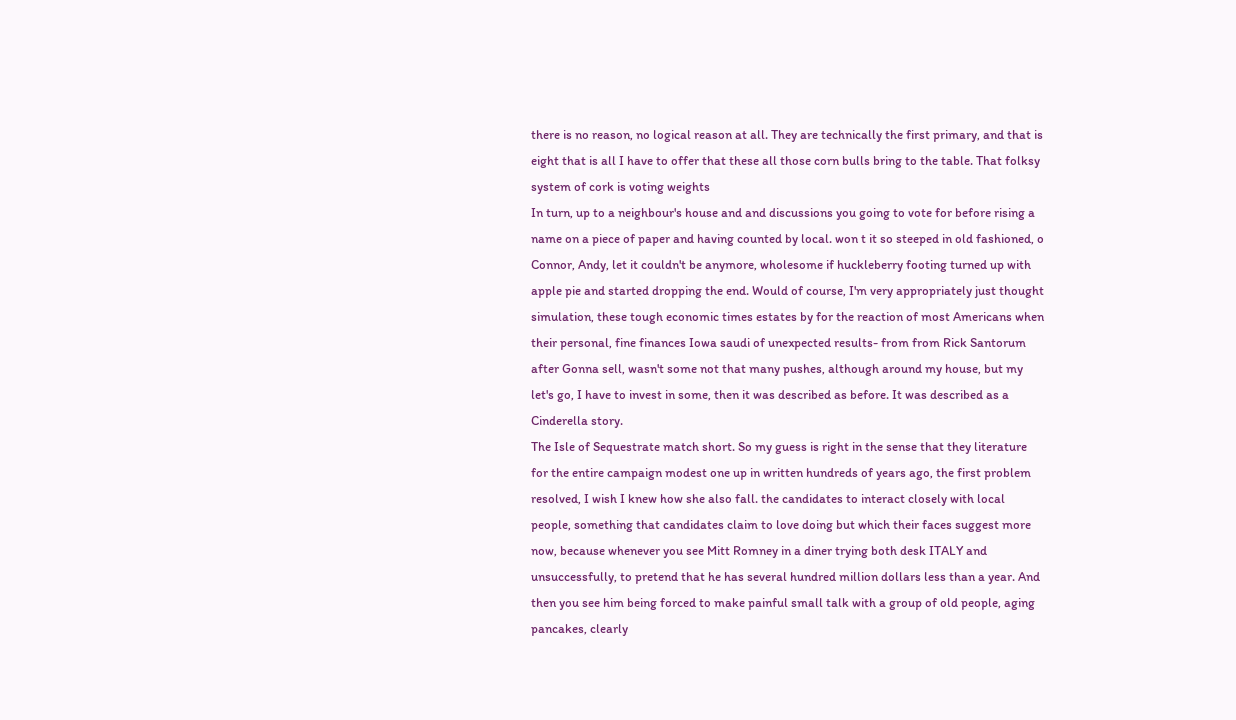there is no reason, no logical reason at all. They are technically the first primary, and that is eight that is all I have to offer that these all those corn bulls bring to the table. That folksy system of cork is voting weights
In turn, up to a neighbour's house and and discussions you going to vote for before rising a name on a piece of paper and having counted by local. won t it so steeped in old fashioned, o Connor, Andy, let it couldn't be anymore, wholesome if huckleberry footing turned up with apple pie and started dropping the end. Would of course, I'm very appropriately just thought simulation, these tough economic times estates by for the reaction of most Americans when their personal, fine finances Iowa saudi of unexpected results- from from Rick Santorum after Gonna sell, wasn't some not that many pushes, although around my house, but my let's go, I have to invest in some, then it was described as before. It was described as a Cinderella story.
The Isle of Sequestrate match short. So my guess is right in the sense that they literature for the entire campaign modest one up in written hundreds of years ago, the first problem resolved, I wish I knew how she also fall. the candidates to interact closely with local people, something that candidates claim to love doing but which their faces suggest more now, because whenever you see Mitt Romney in a diner trying both desk ITALY and unsuccessfully, to pretend that he has several hundred million dollars less than a year. And then you see him being forced to make painful small talk with a group of old people, aging pancakes, clearly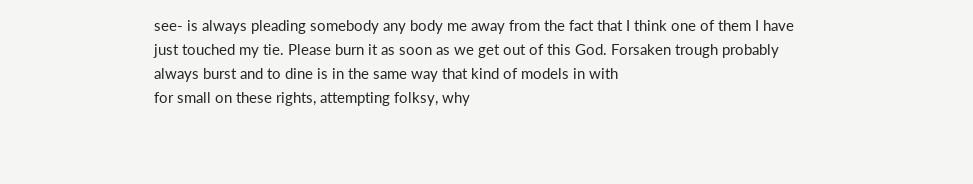see- is always pleading somebody any body me away from the fact that I think one of them I have just touched my tie. Please burn it as soon as we get out of this God. Forsaken trough probably always burst and to dine is in the same way that kind of models in with
for small on these rights, attempting folksy, why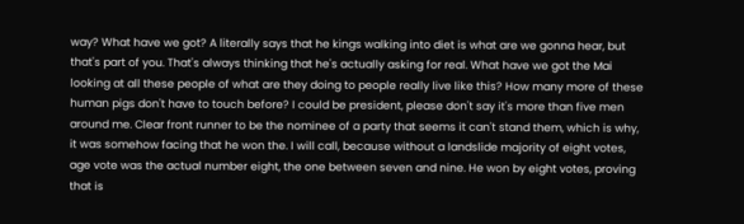way? What have we got? A literally says that he kings walking into diet is what are we gonna hear, but that's part of you. That's always thinking that he's actually asking for real. What have we got the Mai looking at all these people of what are they doing to people really live like this? How many more of these human pigs don't have to touch before? I could be president, please don't say it's more than five men around me. Clear front runner to be the nominee of a party that seems it can't stand them, which is why, it was somehow facing that he won the. I will call, because without a landslide majority of eight votes, age vote was the actual number eight, the one between seven and nine. He won by eight votes, proving that is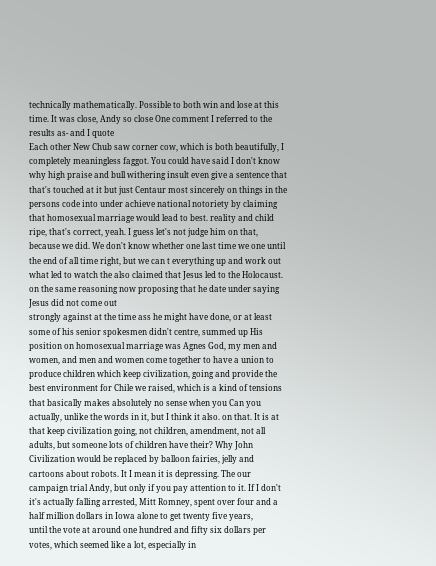technically mathematically. Possible to both win and lose at this time. It was close, Andy so close One comment I referred to the results as- and I quote
Each other New Chub saw corner cow, which is both beautifully, I completely meaningless faggot. You could have said I don't know why high praise and bull withering insult even give a sentence that that's touched at it but just Centaur most sincerely on things in the persons code into under achieve national notoriety by claiming that homosexual marriage would lead to best. reality and child ripe, that's correct, yeah. I guess let's not judge him on that, because we did. We don't know whether one last time we one until the end of all time right, but we can t everything up and work out what led to watch the also claimed that Jesus led to the Holocaust. on the same reasoning now proposing that he date under saying Jesus did not come out
strongly against at the time ass he might have done, or at least some of his senior spokesmen didn't centre, summed up His position on homosexual marriage was Agnes God, my men and women, and men and women come together to have a union to produce children which keep civilization, going and provide the best environment for Chile we raised, which is a kind of tensions that basically makes absolutely no sense when you Can you actually, unlike the words in it, but I think it also. on that. It is at that keep civilization going, not children, amendment, not all adults, but someone lots of children have their? Why John Civilization would be replaced by balloon fairies, jelly and cartoons about robots. It I mean it is depressing. The our campaign trial Andy, but only if you pay attention to it. If I don't it's actually falling arrested, Mitt Romney, spent over four and a half million dollars in Iowa alone to get twenty five years,
until the vote at around one hundred and fifty six dollars per votes, which seemed like a lot, especially in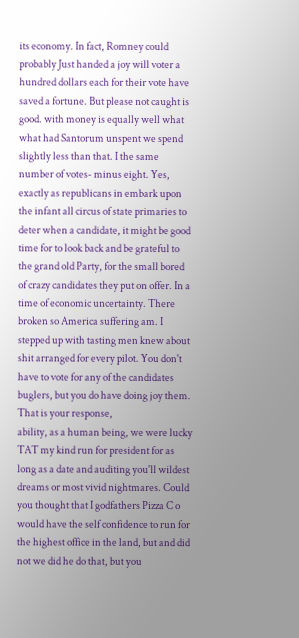its economy. In fact, Romney could probably Just handed a joy will voter a hundred dollars each for their vote have saved a fortune. But please not caught is good. with money is equally well what what had Santorum unspent we spend slightly less than that. I the same number of votes- minus eight. Yes, exactly as republicans in embark upon the infant all circus of state primaries to deter when a candidate, it might be good time for to look back and be grateful to the grand old Party, for the small bored of crazy candidates they put on offer. In a time of economic uncertainty. There broken so America suffering am. I stepped up with tasting men knew about shit arranged for every pilot. You don't have to vote for any of the candidates buglers, but you do have doing joy them. That is your response,
ability, as a human being, we were lucky TAT my kind run for president for as long as a date and auditing you'll wildest dreams or most vivid nightmares. Could you thought that I godfathers Pizza C o would have the self confidence to run for the highest office in the land, but and did not we did he do that, but you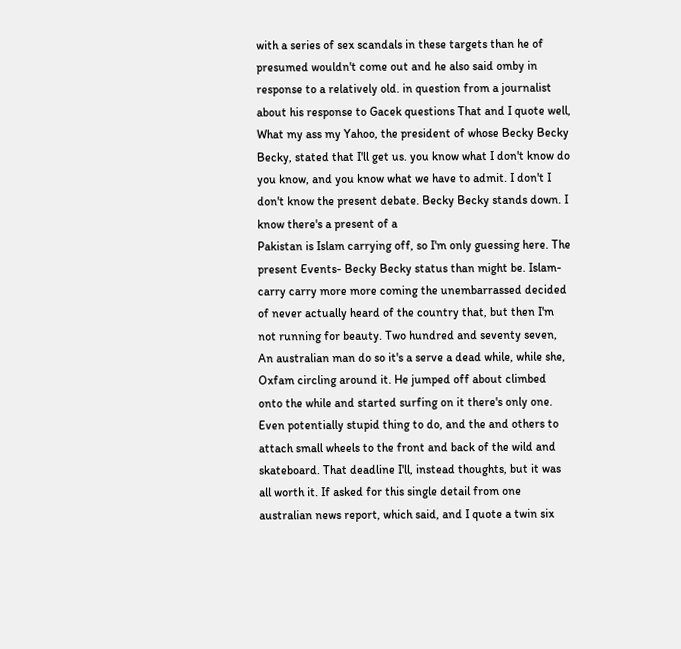with a series of sex scandals in these targets than he of presumed wouldn't come out and he also said omby in response to a relatively old. in question from a journalist about his response to Gacek questions That and I quote well, What my ass my Yahoo, the president of whose Becky Becky Becky, stated that I'll get us. you know what I don't know do you know, and you know what we have to admit. I don't I don't know the present debate. Becky Becky stands down. I know there's a present of a
Pakistan is Islam carrying off, so I'm only guessing here. The present Events- Becky Becky status than might be. Islam- carry carry more more coming the unembarrassed decided of never actually heard of the country that, but then I'm not running for beauty. Two hundred and seventy seven, An australian man do so it's a serve a dead while, while she, Oxfam circling around it. He jumped off about climbed onto the while and started surfing on it there's only one. Even potentially stupid thing to do, and the and others to attach small wheels to the front and back of the wild and skateboard. That deadline I'll, instead thoughts, but it was all worth it. If asked for this single detail from one australian news report, which said, and I quote a twin six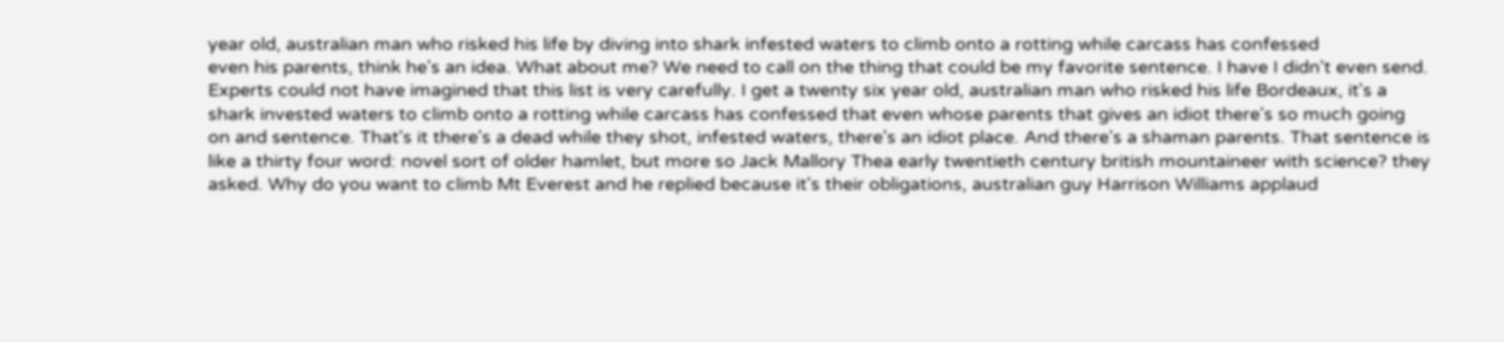year old, australian man who risked his life by diving into shark infested waters to climb onto a rotting while carcass has confessed
even his parents, think he's an idea. What about me? We need to call on the thing that could be my favorite sentence. I have I didn't even send. Experts could not have imagined that this list is very carefully. I get a twenty six year old, australian man who risked his life Bordeaux, it's a shark invested waters to climb onto a rotting while carcass has confessed that even whose parents that gives an idiot there's so much going on and sentence. That's it there's a dead while they shot, infested waters, there's an idiot place. And there's a shaman parents. That sentence is like a thirty four word: novel sort of older hamlet, but more so Jack Mallory Thea early twentieth century british mountaineer with science? they asked. Why do you want to climb Mt Everest and he replied because it's their obligations, australian guy Harrison Williams applaud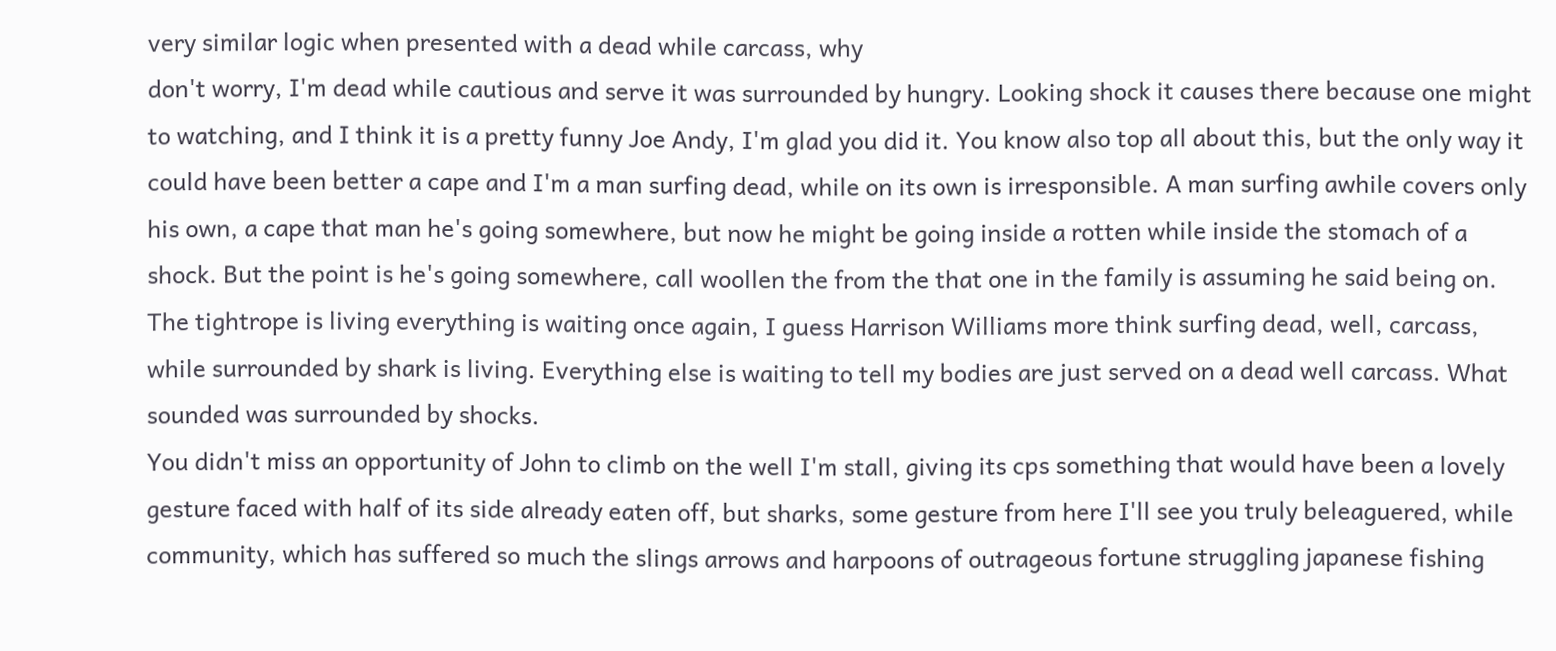very similar logic when presented with a dead while carcass, why
don't worry, I'm dead while cautious and serve it was surrounded by hungry. Looking shock it causes there because one might to watching, and I think it is a pretty funny Joe Andy, I'm glad you did it. You know also top all about this, but the only way it could have been better a cape and I'm a man surfing dead, while on its own is irresponsible. A man surfing awhile covers only his own, a cape that man he's going somewhere, but now he might be going inside a rotten while inside the stomach of a shock. But the point is he's going somewhere, call woollen the from the that one in the family is assuming he said being on. The tightrope is living everything is waiting once again, I guess Harrison Williams more think surfing dead, well, carcass, while surrounded by shark is living. Everything else is waiting to tell my bodies are just served on a dead well carcass. What sounded was surrounded by shocks.
You didn't miss an opportunity of John to climb on the well I'm stall, giving its cps something that would have been a lovely gesture faced with half of its side already eaten off, but sharks, some gesture from here I'll see you truly beleaguered, while community, which has suffered so much the slings arrows and harpoons of outrageous fortune struggling japanese fishing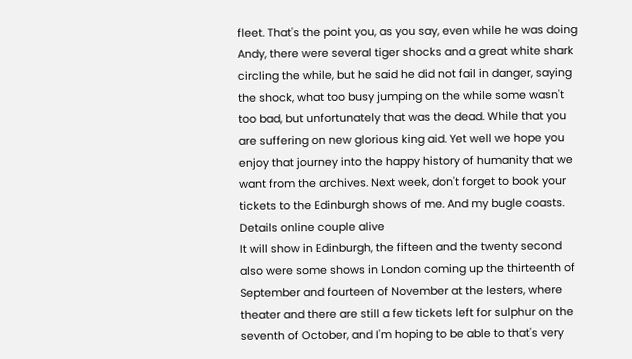fleet. That's the point you, as you say, even while he was doing Andy, there were several tiger shocks and a great white shark circling the while, but he said he did not fail in danger, saying the shock, what too busy jumping on the while some wasn't too bad, but unfortunately that was the dead. While that you are suffering on new glorious king aid. Yet well we hope you enjoy that journey into the happy history of humanity that we want from the archives. Next week, don't forget to book your tickets to the Edinburgh shows of me. And my bugle coasts. Details online couple alive
It will show in Edinburgh, the fifteen and the twenty second also were some shows in London coming up the thirteenth of September and fourteen of November at the lesters, where theater and there are still a few tickets left for sulphur on the seventh of October, and I'm hoping to be able to that's very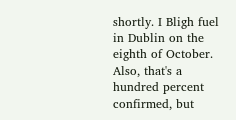shortly. I Bligh fuel in Dublin on the eighth of October. Also, that's a hundred percent confirmed, but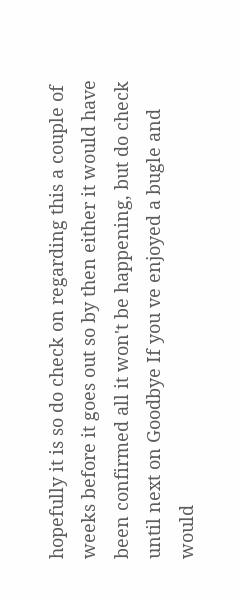hopefully it is so do check on regarding this a couple of weeks before it goes out so by then either it would have been confirmed all it won't be happening, but do check until next on Goodbye If you ve enjoyed a bugle and would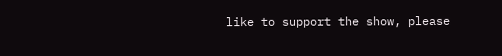like to support the show, please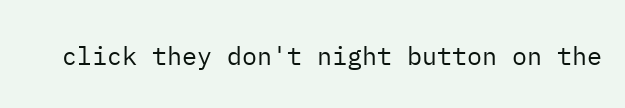click they don't night button on the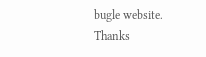bugle website. Thanks